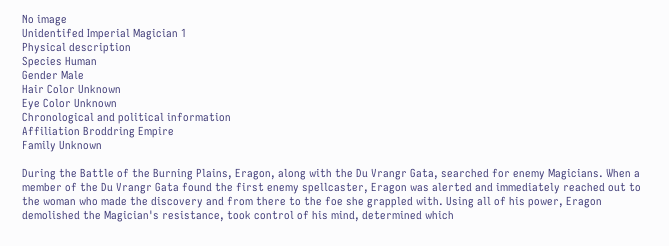No image
Unidentifed Imperial Magician 1
Physical description
Species Human
Gender Male
Hair Color Unknown
Eye Color Unknown
Chronological and political information
Affiliation Broddring Empire
Family Unknown

During the Battle of the Burning Plains, Eragon, along with the Du Vrangr Gata, searched for enemy Magicians. When a member of the Du Vrangr Gata found the first enemy spellcaster, Eragon was alerted and immediately reached out to the woman who made the discovery and from there to the foe she grappled with. Using all of his power, Eragon demolished the Magician's resistance, took control of his mind, determined which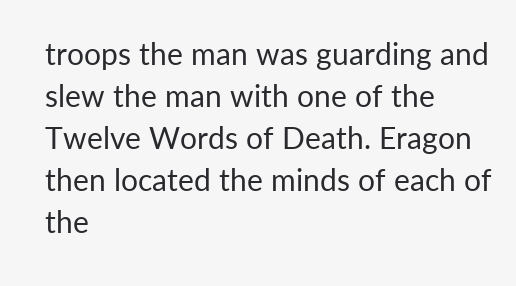troops the man was guarding and slew the man with one of the Twelve Words of Death. Eragon then located the minds of each of the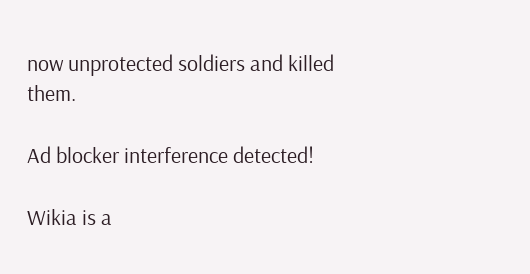now unprotected soldiers and killed them.

Ad blocker interference detected!

Wikia is a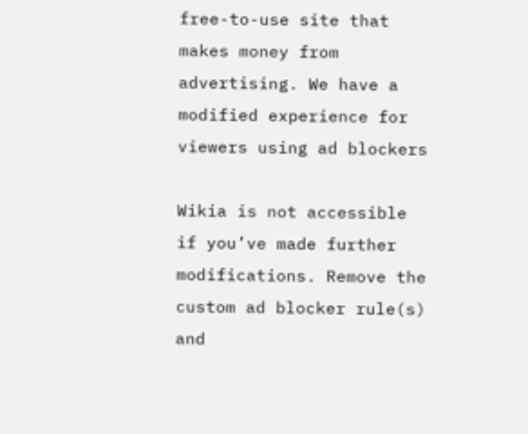free-to-use site that makes money from advertising. We have a modified experience for viewers using ad blockers

Wikia is not accessible if you’ve made further modifications. Remove the custom ad blocker rule(s) and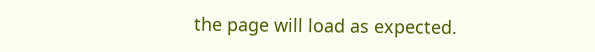the page will load as expected.